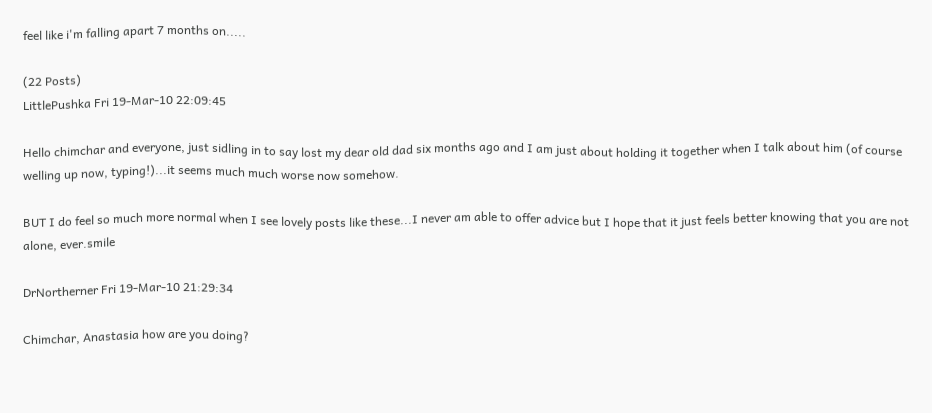feel like i'm falling apart 7 months on.....

(22 Posts)
LittlePushka Fri 19-Mar-10 22:09:45

Hello chimchar and everyone, just sidling in to say lost my dear old dad six months ago and I am just about holding it together when I talk about him (of course welling up now, typing!)...it seems much much worse now somehow.

BUT I do feel so much more normal when I see lovely posts like these...I never am able to offer advice but I hope that it just feels better knowing that you are not alone, ever.smile

DrNortherner Fri 19-Mar-10 21:29:34

Chimchar, Anastasia how are you doing?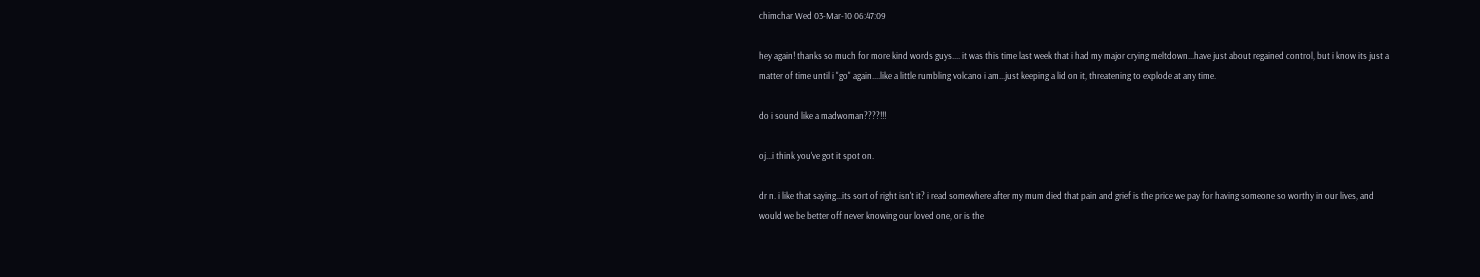chimchar Wed 03-Mar-10 06:47:09

hey again! thanks so much for more kind words guys.... it was this time last week that i had my major crying meltdown...have just about regained control, but i know its just a matter of time until i "go" again....like a little rumbling volcano i am...just keeping a lid on it, threatening to explode at any time.

do i sound like a madwoman????!!!

oj...i think you've got it spot on.

dr n. i like that saying...its sort of right isn't it? i read somewhere after my mum died that pain and grief is the price we pay for having someone so worthy in our lives, and would we be better off never knowing our loved one, or is the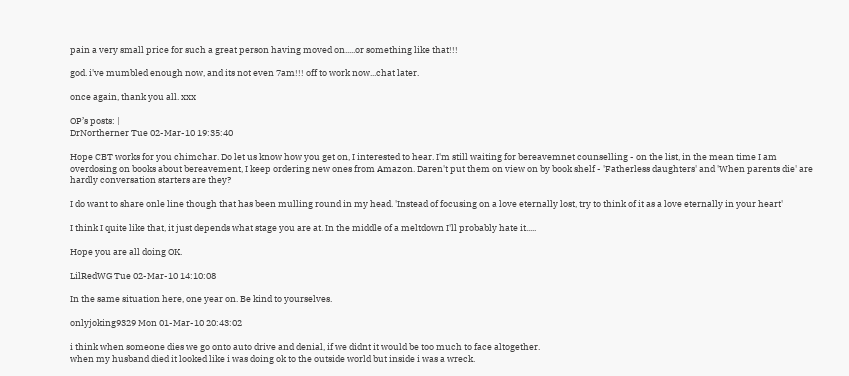pain a very small price for such a great person having moved on.....or something like that!!!

god. i've mumbled enough now, and its not even 7am!!! off to work now...chat later.

once again, thank you all. xxx

OP’s posts: |
DrNortherner Tue 02-Mar-10 19:35:40

Hope CBT works for you chimchar. Do let us know how you get on, I interested to hear. I'm still waiting for bereavemnet counselling - on the list, in the mean time I am overdosing on books about bereavement, I keep ordering new ones from Amazon. Daren't put them on view on by book shelf - 'Fatherless daughters' and 'When parents die' are hardly conversation starters are they?

I do want to share onle line though that has been mulling round in my head. 'Instead of focusing on a love eternally lost, try to think of it as a love eternally in your heart'

I think I quite like that, it just depends what stage you are at. In the middle of a meltdown I'll probably hate it.....

Hope you are all doing OK.

LilRedWG Tue 02-Mar-10 14:10:08

In the same situation here, one year on. Be kind to yourselves.

onlyjoking9329 Mon 01-Mar-10 20:43:02

i think when someone dies we go onto auto drive and denial, if we didnt it would be too much to face altogether.
when my husband died it looked like i was doing ok to the outside world but inside i was a wreck.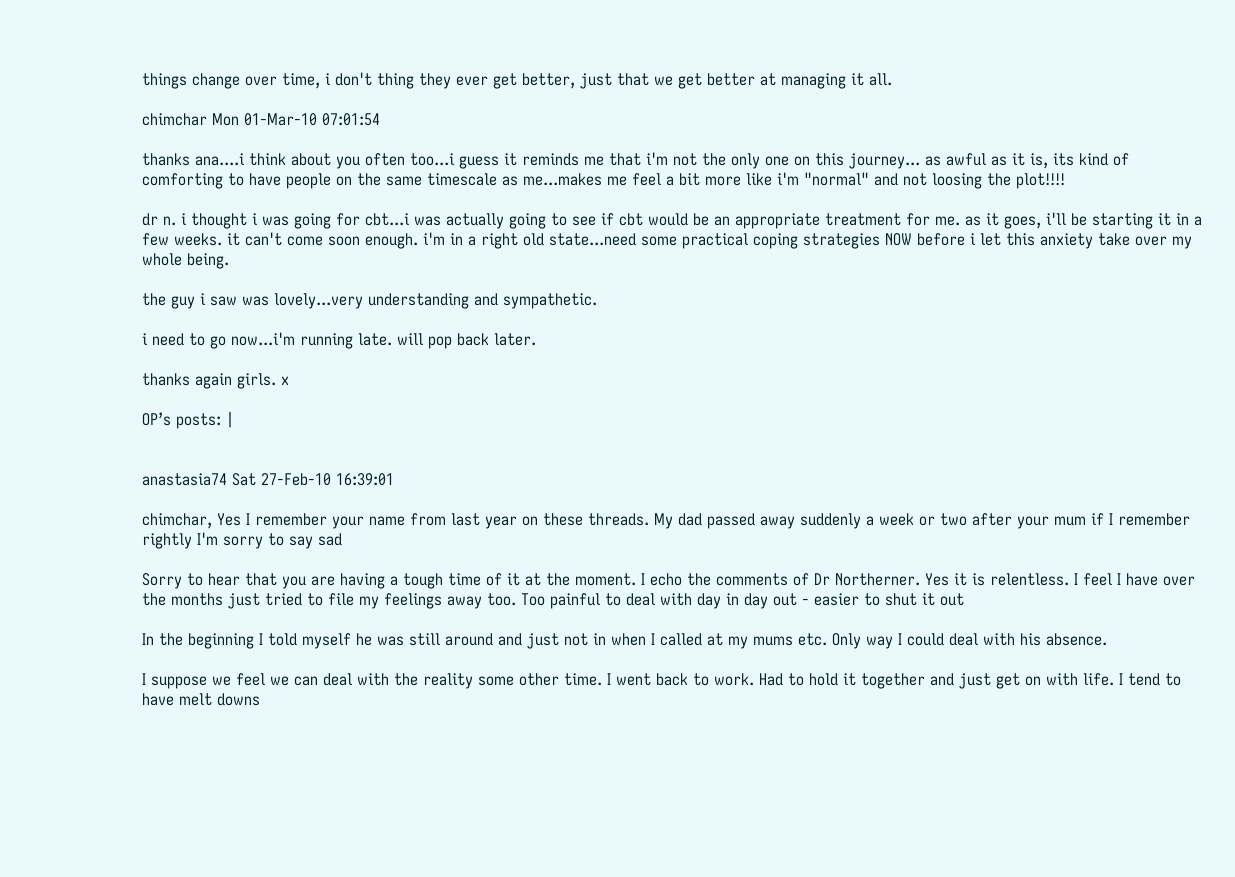things change over time, i don't thing they ever get better, just that we get better at managing it all.

chimchar Mon 01-Mar-10 07:01:54

thanks ana....i think about you often too...i guess it reminds me that i'm not the only one on this journey... as awful as it is, its kind of comforting to have people on the same timescale as me...makes me feel a bit more like i'm "normal" and not loosing the plot!!!!

dr n. i thought i was going for cbt...i was actually going to see if cbt would be an appropriate treatment for me. as it goes, i'll be starting it in a few weeks. it can't come soon enough. i'm in a right old state...need some practical coping strategies NOW before i let this anxiety take over my whole being.

the guy i saw was lovely...very understanding and sympathetic.

i need to go now...i'm running late. will pop back later.

thanks again girls. x

OP’s posts: |


anastasia74 Sat 27-Feb-10 16:39:01

chimchar, Yes I remember your name from last year on these threads. My dad passed away suddenly a week or two after your mum if I remember rightly I'm sorry to say sad

Sorry to hear that you are having a tough time of it at the moment. I echo the comments of Dr Northerner. Yes it is relentless. I feel I have over the months just tried to file my feelings away too. Too painful to deal with day in day out - easier to shut it out

In the beginning I told myself he was still around and just not in when I called at my mums etc. Only way I could deal with his absence.

I suppose we feel we can deal with the reality some other time. I went back to work. Had to hold it together and just get on with life. I tend to have melt downs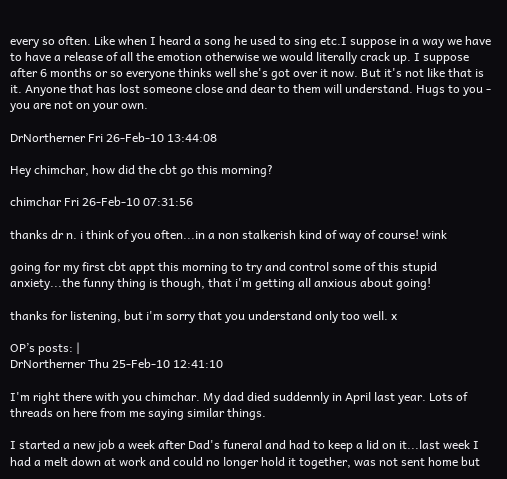every so often. Like when I heard a song he used to sing etc.I suppose in a way we have to have a release of all the emotion otherwise we would literally crack up. I suppose after 6 months or so everyone thinks well she's got over it now. But it's not like that is it. Anyone that has lost someone close and dear to them will understand. Hugs to you - you are not on your own.

DrNortherner Fri 26-Feb-10 13:44:08

Hey chimchar, how did the cbt go this morning?

chimchar Fri 26-Feb-10 07:31:56

thanks dr n. i think of you often...in a non stalkerish kind of way of course! wink

going for my first cbt appt this morning to try and control some of this stupid anxiety...the funny thing is though, that i'm getting all anxious about going!

thanks for listening, but i'm sorry that you understand only too well. x

OP’s posts: |
DrNortherner Thu 25-Feb-10 12:41:10

I'm right there with you chimchar. My dad died suddennly in April last year. Lots of threads on here from me saying similar things.

I started a new job a week after Dad's funeral and had to keep a lid on it...last week I had a melt down at work and could no longer hold it together, was not sent home but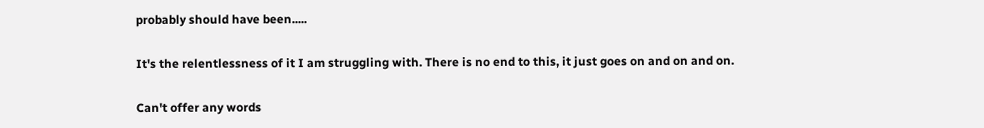probably should have been.....

It's the relentlessness of it I am struggling with. There is no end to this, it just goes on and on and on.

Can't offer any words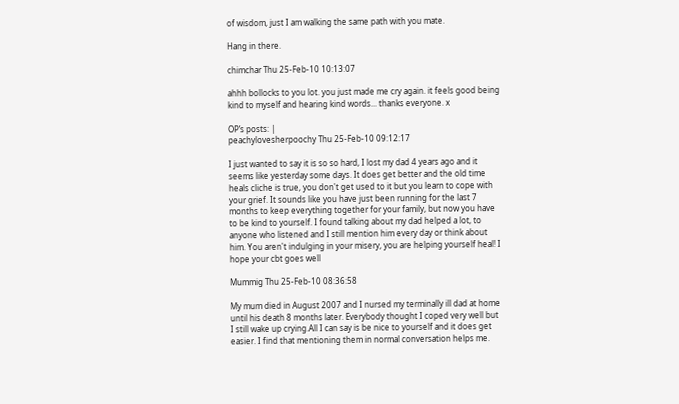of wisdom, just I am walking the same path with you mate.

Hang in there.

chimchar Thu 25-Feb-10 10:13:07

ahhh bollocks to you lot. you just made me cry again. it feels good being kind to myself and hearing kind words... thanks everyone. x

OP’s posts: |
peachylovesherpoochy Thu 25-Feb-10 09:12:17

I just wanted to say it is so so hard, I lost my dad 4 years ago and it seems like yesterday some days. It does get better and the old time heals cliche is true, you don't get used to it but you learn to cope with your grief. It sounds like you have just been running for the last 7 months to keep everything together for your family, but now you have to be kind to yourself. I found talking about my dad helped a lot, to anyone who listened and I still mention him every day or think about him. You aren't indulging in your misery, you are helping yourself heal! I hope your cbt goes well

Mummig Thu 25-Feb-10 08:36:58

My mum died in August 2007 and I nursed my terminally ill dad at home until his death 8 months later. Everybody thought I coped very well but I still wake up crying.All I can say is be nice to yourself and it does get easier. I find that mentioning them in normal conversation helps me.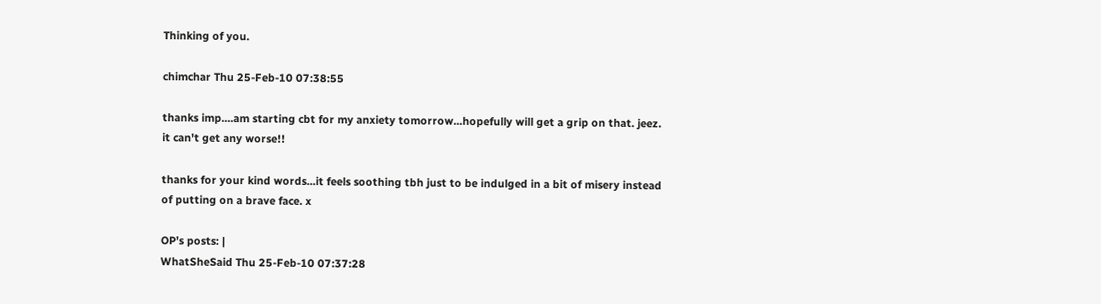Thinking of you.

chimchar Thu 25-Feb-10 07:38:55

thanks imp....am starting cbt for my anxiety tomorrow...hopefully will get a grip on that. jeez. it can't get any worse!!

thanks for your kind words...it feels soothing tbh just to be indulged in a bit of misery instead of putting on a brave face. x

OP’s posts: |
WhatSheSaid Thu 25-Feb-10 07:37:28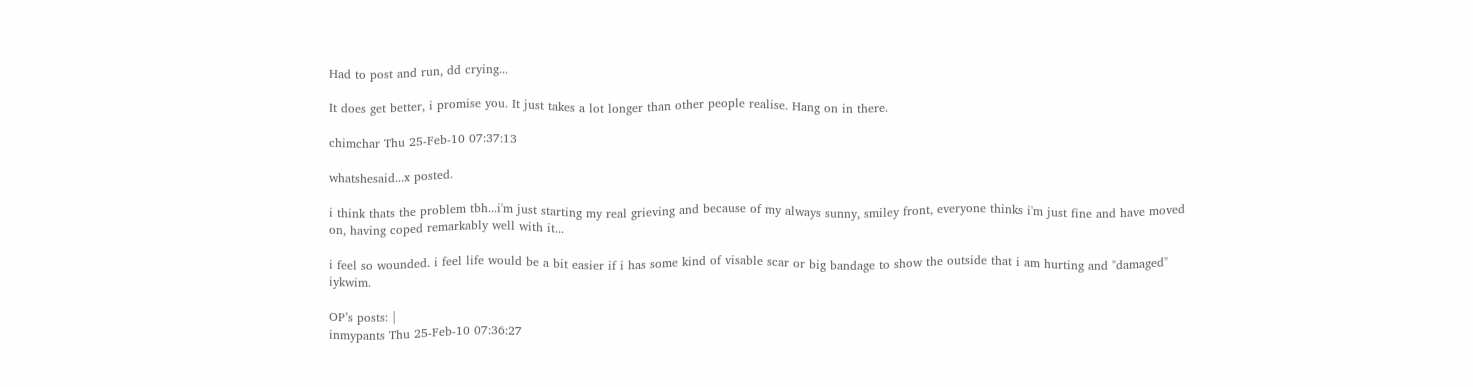Had to post and run, dd crying...

It does get better, i promise you. It just takes a lot longer than other people realise. Hang on in there.

chimchar Thu 25-Feb-10 07:37:13

whatshesaid...x posted.

i think thats the problem tbh...i'm just starting my real grieving and because of my always sunny, smiley front, everyone thinks i'm just fine and have moved on, having coped remarkably well with it...

i feel so wounded. i feel life would be a bit easier if i has some kind of visable scar or big bandage to show the outside that i am hurting and "damaged" iykwim.

OP’s posts: |
inmypants Thu 25-Feb-10 07:36:27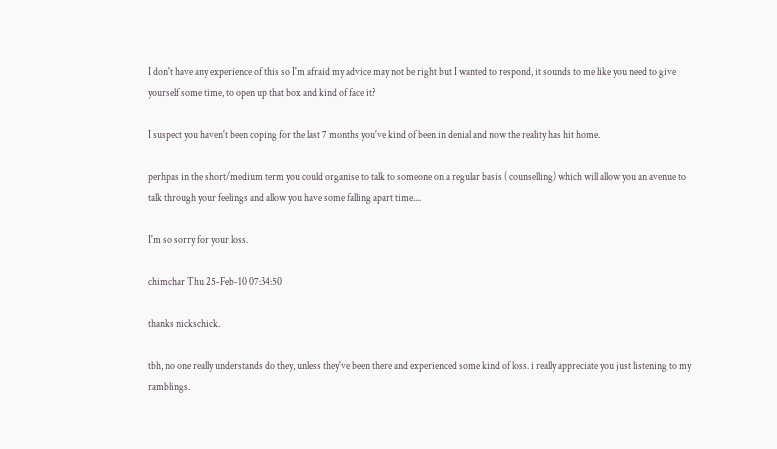I don't have any experience of this so I'm afraid my advice may not be right but I wanted to respond, it sounds to me like you need to give yourself some time, to open up that box and kind of face it?

I suspect you haven't been coping for the last 7 months you've kind of been in denial and now the reality has hit home.

perhpas in the short/medium term you could organise to talk to someone on a regular basis ( counselling) which will allow you an avenue to talk through your feelings and allow you have some falling apart time....

I'm so sorry for your loss.

chimchar Thu 25-Feb-10 07:34:50

thanks nickschick.

tbh, no one really understands do they, unless they've been there and experienced some kind of loss. i really appreciate you just listening to my ramblings.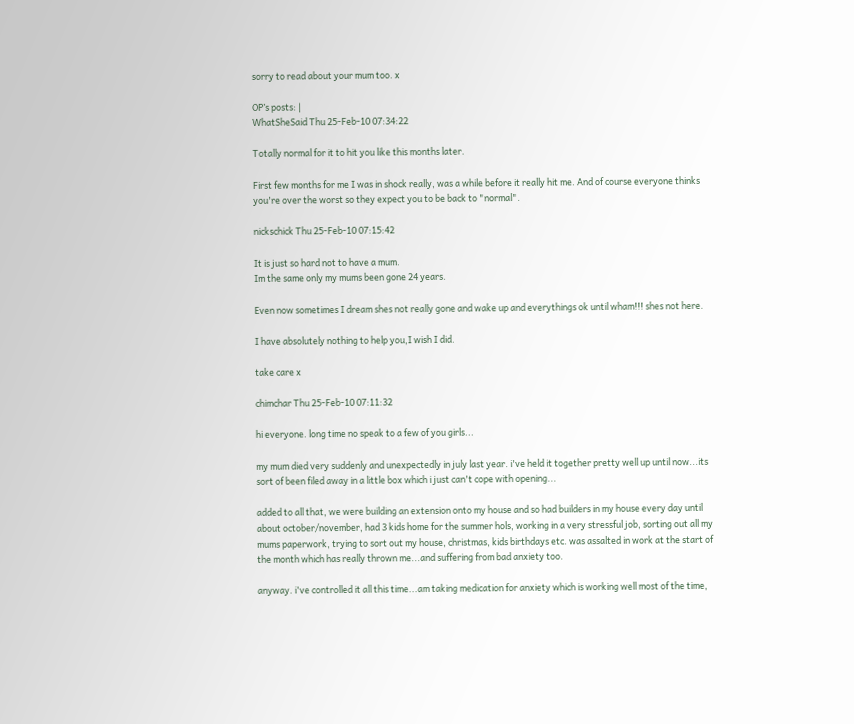sorry to read about your mum too. x

OP’s posts: |
WhatSheSaid Thu 25-Feb-10 07:34:22

Totally normal for it to hit you like this months later.

First few months for me I was in shock really, was a while before it really hit me. And of course everyone thinks you're over the worst so they expect you to be back to "normal".

nickschick Thu 25-Feb-10 07:15:42

It is just so hard not to have a mum.
Im the same only my mums been gone 24 years.

Even now sometimes I dream shes not really gone and wake up and everythings ok until wham!!! shes not here.

I have absolutely nothing to help you,I wish I did.

take care x

chimchar Thu 25-Feb-10 07:11:32

hi everyone. long time no speak to a few of you girls...

my mum died very suddenly and unexpectedly in july last year. i've held it together pretty well up until now...its sort of been filed away in a little box which i just can't cope with opening...

added to all that, we were building an extension onto my house and so had builders in my house every day until about october/november, had 3 kids home for the summer hols, working in a very stressful job, sorting out all my mums paperwork, trying to sort out my house, christmas, kids birthdays etc. was assalted in work at the start of the month which has really thrown me...and suffering from bad anxiety too.

anyway. i've controlled it all this time...am taking medication for anxiety which is working well most of the time,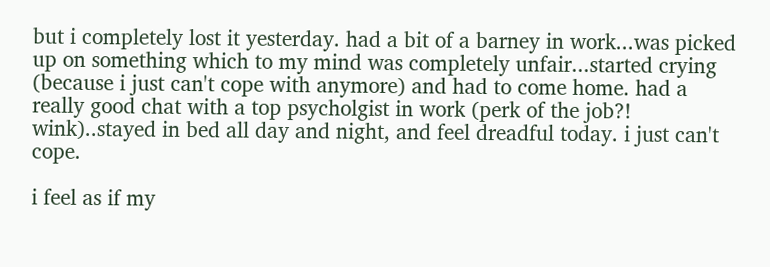but i completely lost it yesterday. had a bit of a barney in work...was picked up on something which to my mind was completely unfair...started crying (because i just can't cope with anymore) and had to come home. had a really good chat with a top psycholgist in work (perk of the job?! wink)..stayed in bed all day and night, and feel dreadful today. i just can't cope.

i feel as if my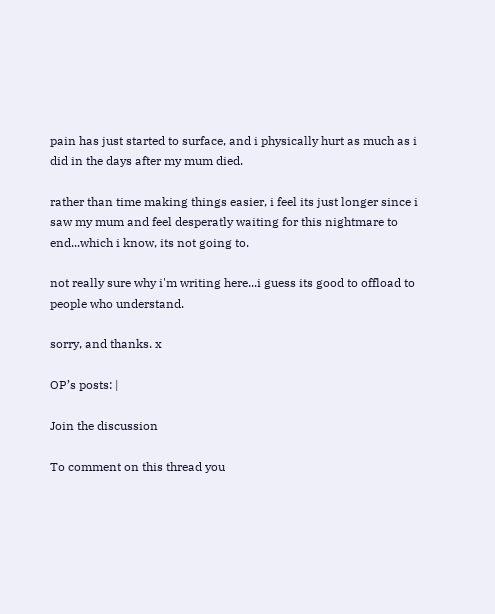pain has just started to surface, and i physically hurt as much as i did in the days after my mum died.

rather than time making things easier, i feel its just longer since i saw my mum and feel desperatly waiting for this nightmare to end...which i know, its not going to.

not really sure why i'm writing here...i guess its good to offload to people who understand.

sorry, and thanks. x

OP’s posts: |

Join the discussion

To comment on this thread you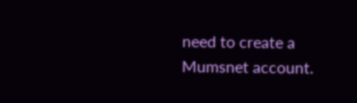need to create a Mumsnet account.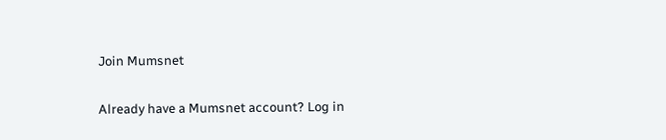Join Mumsnet

Already have a Mumsnet account? Log in